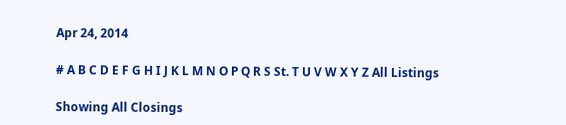Apr 24, 2014

# A B C D E F G H I J K L M N O P Q R S St. T U V W X Y Z All Listings

Showing All Closings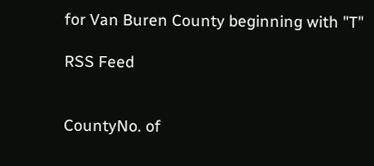for Van Buren County beginning with "T"

RSS Feed


CountyNo. of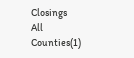Closings
All Counties(1)